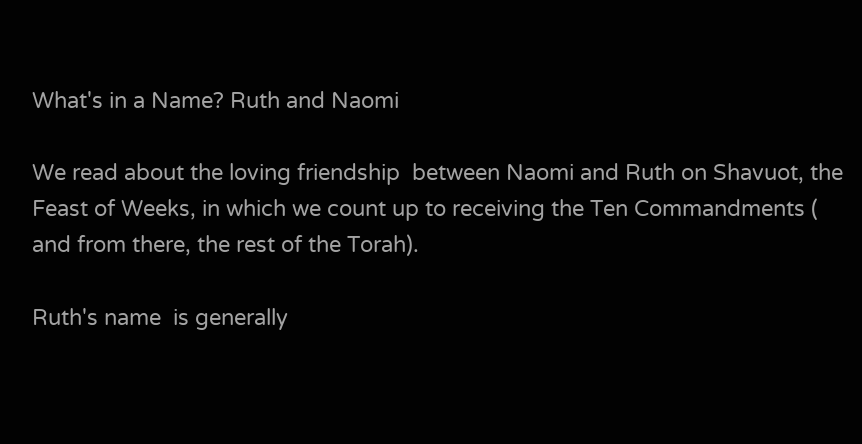What's in a Name? Ruth and Naomi

We read about the loving friendship  between Naomi and Ruth on Shavuot, the Feast of Weeks, in which we count up to receiving the Ten Commandments ( and from there, the rest of the Torah).

Ruth's name  is generally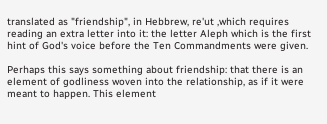translated as "friendship", in Hebbrew, re'ut ,which requires reading an extra letter into it: the letter Aleph which is the first hint of God's voice before the Ten Commandments were given.

Perhaps this says something about friendship: that there is an element of godliness woven into the relationship, as if it were meant to happen. This element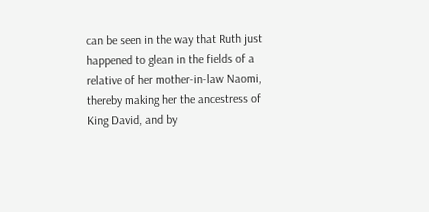can be seen in the way that Ruth just happened to glean in the fields of a relative of her mother-in-law Naomi, thereby making her the ancestress of King David, and by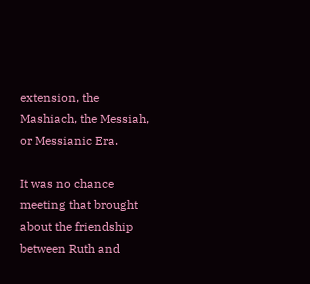extension, the Mashiach, the Messiah, or Messianic Era.

It was no chance meeting that brought about the friendship between Ruth and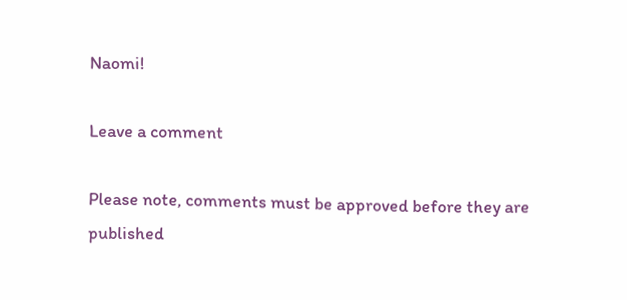Naomi!

Leave a comment

Please note, comments must be approved before they are published